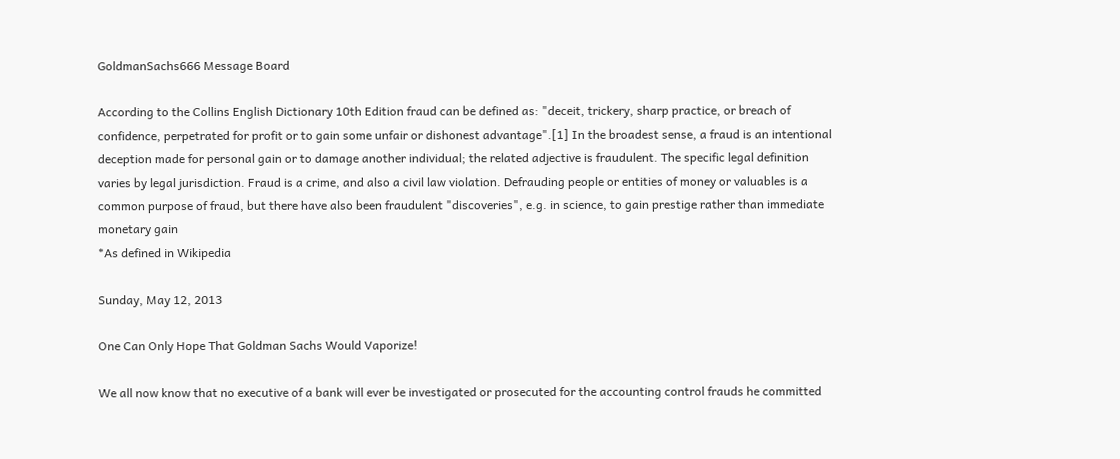GoldmanSachs666 Message Board

According to the Collins English Dictionary 10th Edition fraud can be defined as: "deceit, trickery, sharp practice, or breach of confidence, perpetrated for profit or to gain some unfair or dishonest advantage".[1] In the broadest sense, a fraud is an intentional deception made for personal gain or to damage another individual; the related adjective is fraudulent. The specific legal definition varies by legal jurisdiction. Fraud is a crime, and also a civil law violation. Defrauding people or entities of money or valuables is a common purpose of fraud, but there have also been fraudulent "discoveries", e.g. in science, to gain prestige rather than immediate monetary gain
*As defined in Wikipedia

Sunday, May 12, 2013

One Can Only Hope That Goldman Sachs Would Vaporize!

We all now know that no executive of a bank will ever be investigated or prosecuted for the accounting control frauds he committed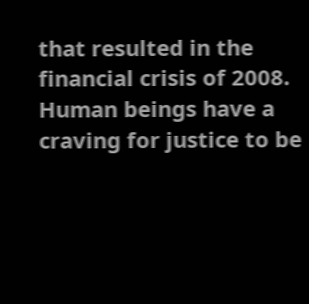that resulted in the financial crisis of 2008.  Human beings have a craving for justice to be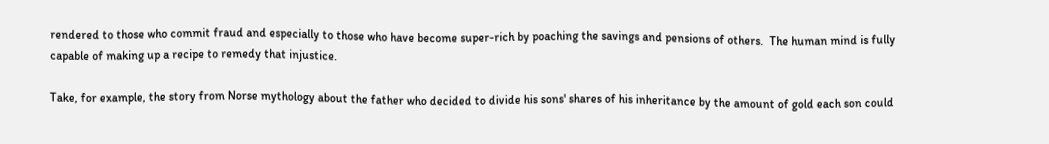rendered to those who commit fraud and especially to those who have become super-rich by poaching the savings and pensions of others.  The human mind is fully capable of making up a recipe to remedy that injustice.

Take, for example, the story from Norse mythology about the father who decided to divide his sons' shares of his inheritance by the amount of gold each son could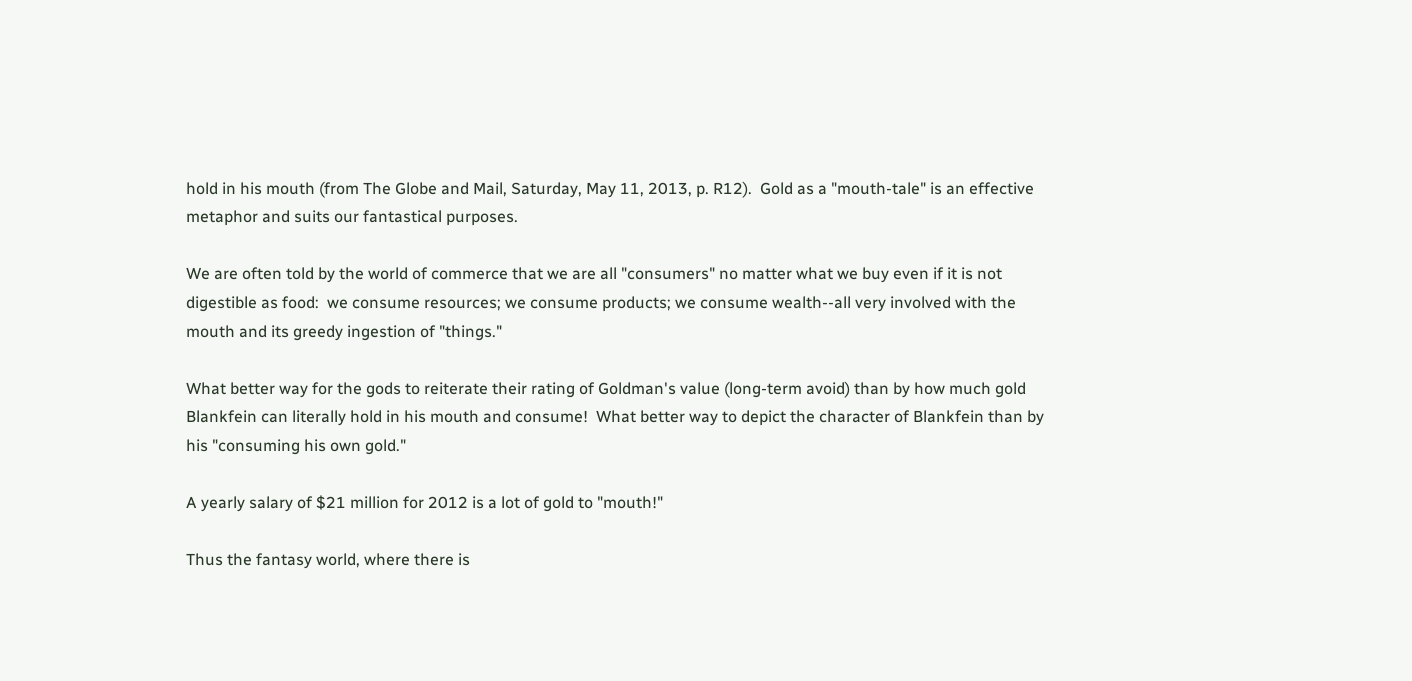hold in his mouth (from The Globe and Mail, Saturday, May 11, 2013, p. R12).  Gold as a "mouth-tale" is an effective metaphor and suits our fantastical purposes.

We are often told by the world of commerce that we are all "consumers" no matter what we buy even if it is not digestible as food:  we consume resources; we consume products; we consume wealth--all very involved with the mouth and its greedy ingestion of "things."

What better way for the gods to reiterate their rating of Goldman's value (long-term avoid) than by how much gold Blankfein can literally hold in his mouth and consume!  What better way to depict the character of Blankfein than by his "consuming his own gold."

A yearly salary of $21 million for 2012 is a lot of gold to "mouth!"

Thus the fantasy world, where there is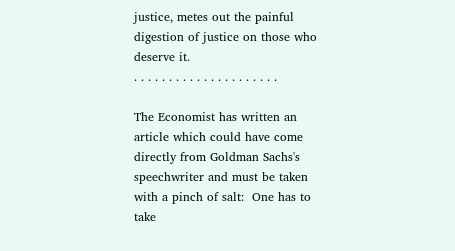justice, metes out the painful digestion of justice on those who deserve it.
. . . . . . . . . . . . . . . . . . . . .

The Economist has written an article which could have come directly from Goldman Sachs's speechwriter and must be taken with a pinch of salt:  One has to take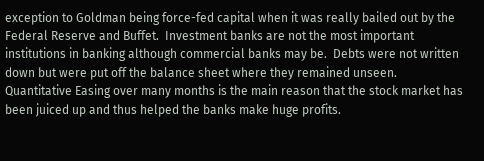exception to Goldman being force-fed capital when it was really bailed out by the Federal Reserve and Buffet.  Investment banks are not the most important institutions in banking although commercial banks may be.  Debts were not written down but were put off the balance sheet where they remained unseen.  Quantitative Easing over many months is the main reason that the stock market has been juiced up and thus helped the banks make huge profits.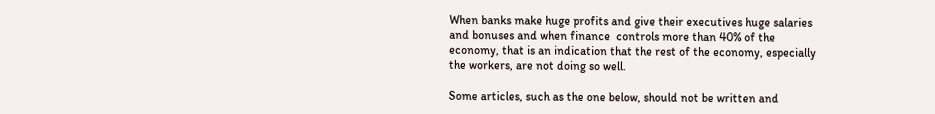When banks make huge profits and give their executives huge salaries and bonuses and when finance  controls more than 40% of the economy, that is an indication that the rest of the economy, especially the workers, are not doing so well.

Some articles, such as the one below, should not be written and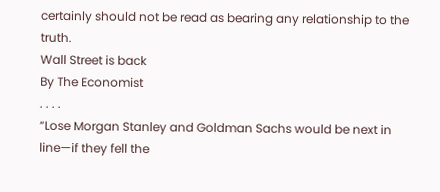certainly should not be read as bearing any relationship to the truth.
Wall Street is back
By The Economist
. . . .
“Lose Morgan Stanley and Goldman Sachs would be next in line—if they fell the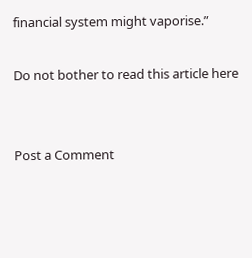financial system might vaporise.”

Do not bother to read this article here


Post a Comment